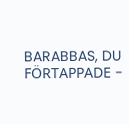BARABBAS, DU FÖRTAPPADE -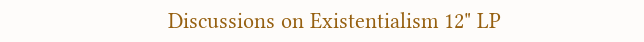Discussions on Existentialism 12" LP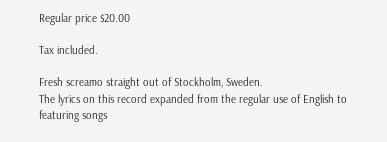Regular price $20.00

Tax included.

Fresh screamo straight out of Stockholm, Sweden.
The lyrics on this record expanded from the regular use of English to featuring songs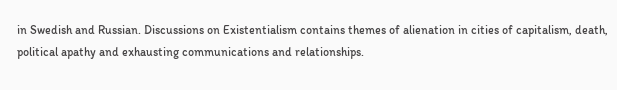in Swedish and Russian. Discussions on Existentialism contains themes of alienation in cities of capitalism, death, political apathy and exhausting communications and relationships.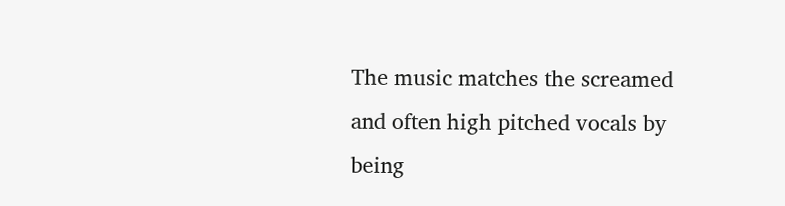The music matches the screamed and often high pitched vocals by being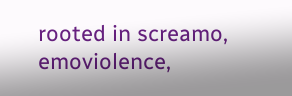rooted in screamo, emoviolence,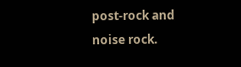post-rock and noise rock.